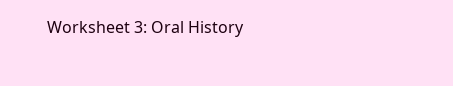Worksheet 3: Oral History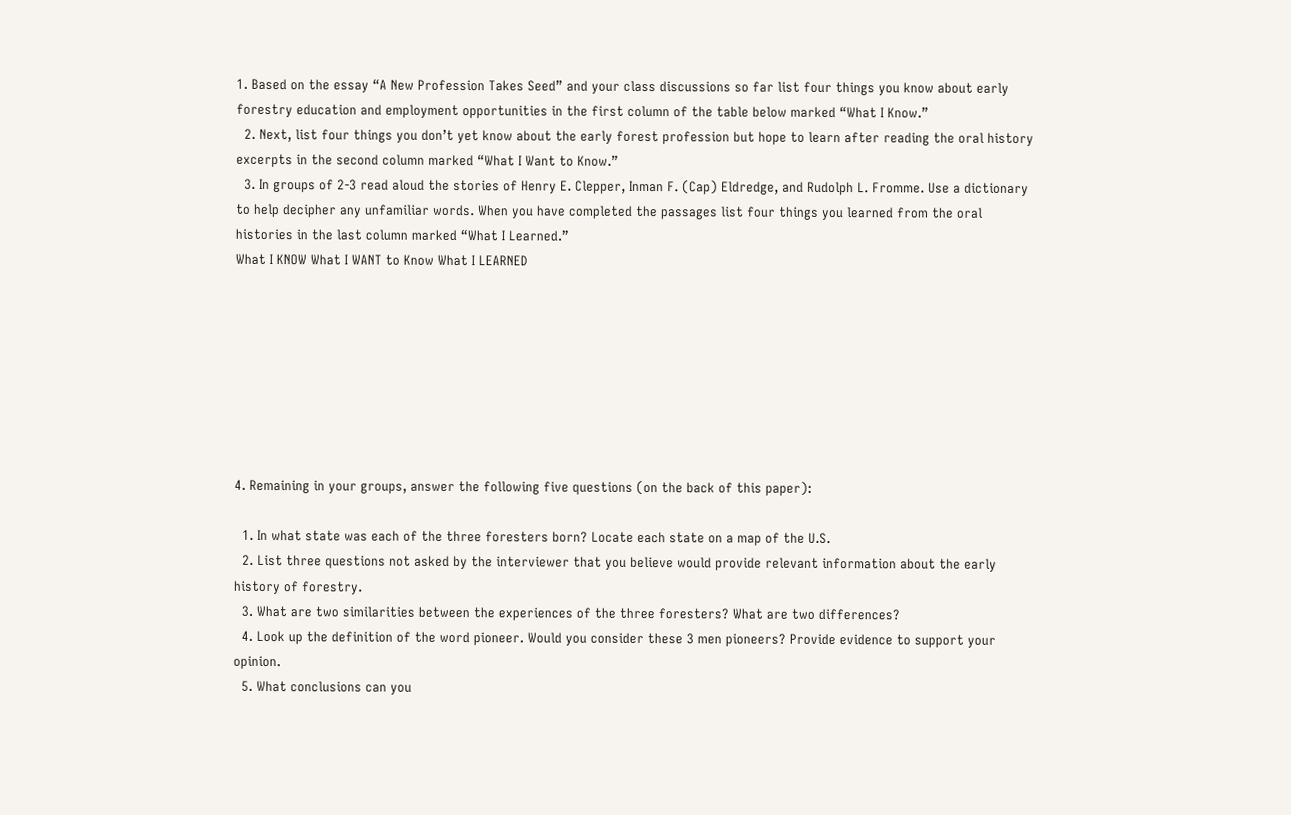1. Based on the essay “A New Profession Takes Seed” and your class discussions so far list four things you know about early forestry education and employment opportunities in the first column of the table below marked “What I Know.”
  2. Next, list four things you don’t yet know about the early forest profession but hope to learn after reading the oral history excerpts in the second column marked “What I Want to Know.”
  3. In groups of 2-3 read aloud the stories of Henry E. Clepper, Inman F. (Cap) Eldredge, and Rudolph L. Fromme. Use a dictionary to help decipher any unfamiliar words. When you have completed the passages list four things you learned from the oral histories in the last column marked “What I Learned.”
What I KNOW What I WANT to Know What I LEARNED








4. Remaining in your groups, answer the following five questions (on the back of this paper):

  1. In what state was each of the three foresters born? Locate each state on a map of the U.S.
  2. List three questions not asked by the interviewer that you believe would provide relevant information about the early history of forestry.
  3. What are two similarities between the experiences of the three foresters? What are two differences?
  4. Look up the definition of the word pioneer. Would you consider these 3 men pioneers? Provide evidence to support your opinion.
  5. What conclusions can you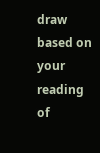draw based on your reading of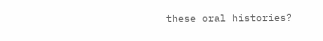these oral histories?